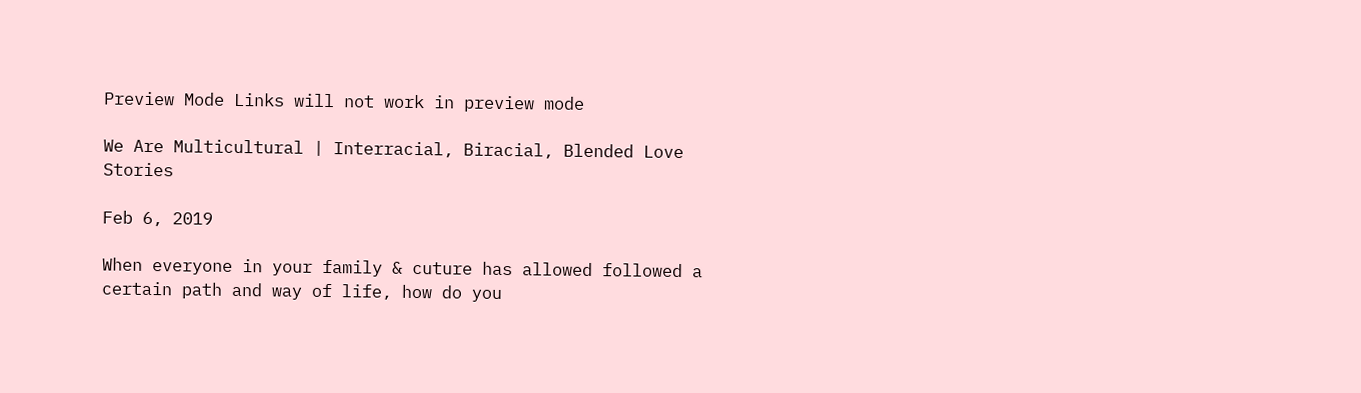Preview Mode Links will not work in preview mode

We Are Multicultural | Interracial, Biracial, Blended Love Stories

Feb 6, 2019

When everyone in your family & cuture has allowed followed a certain path and way of life, how do you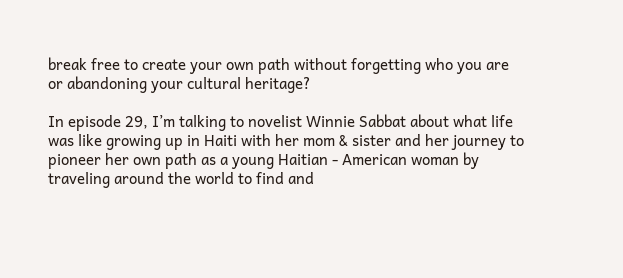break free to create your own path without forgetting who you are or abandoning your cultural heritage?

In episode 29, I’m talking to novelist Winnie Sabbat about what life was like growing up in Haiti with her mom & sister and her journey to pioneer her own path as a young Haitian - American woman by traveling around the world to find and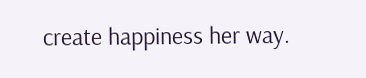create happiness her way.